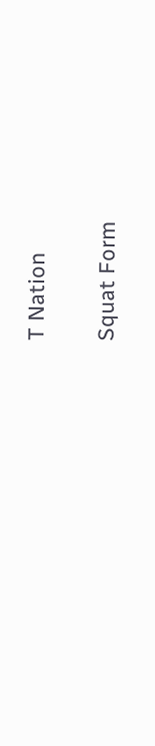T Nation

Squat Form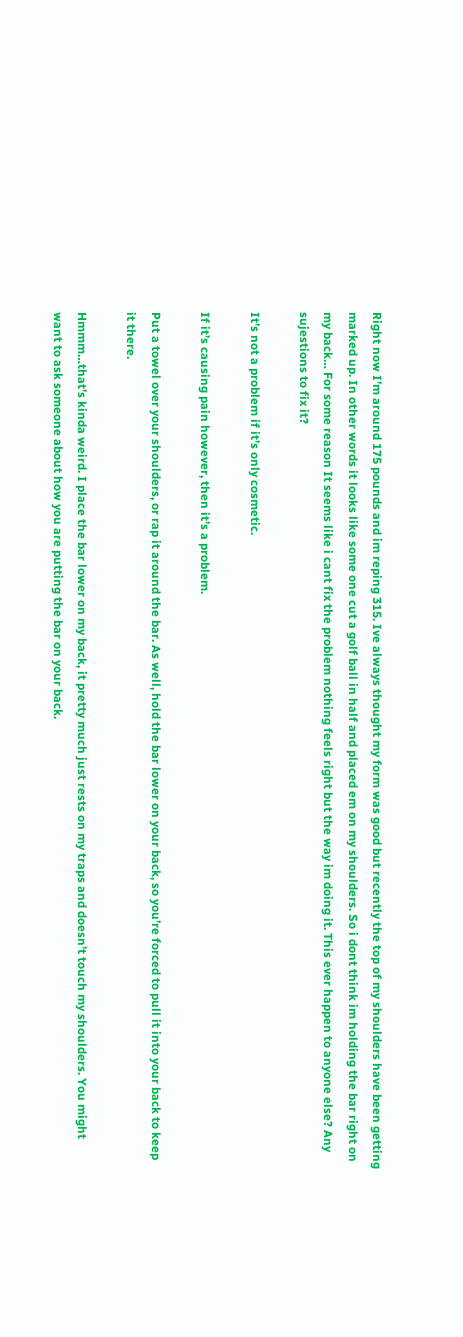Right now I’m around 175 pounds and im reping 315. Ive always thought my form was good but recently the top of my shoulders have been getting marked up. In other words it looks like some one cut a golf ball in half and placed em on my shoulders. So i dont think im holding the bar right on my back… For some reason It seems like i cant fix the problem nothing feels right but the way im doing it. This ever happen to anyone else? Any sujestions to fix it?

It’s not a problem if it’s only cosmetic.

If it’s causing pain however, then it’s a problem.

Put a towel over your shoulders, or rap it around the bar. As well, hold the bar lower on your back, so you’re forced to pull it into your back to keep it there.

Hmmm…that’s kinda weird. I place the bar lower on my back, it pretty much just rests on my traps and doesn’t touch my shoulders. You might want to ask someone about how you are putting the bar on your back.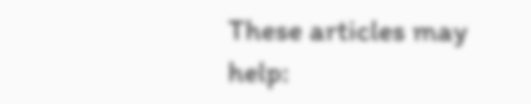These articles may help: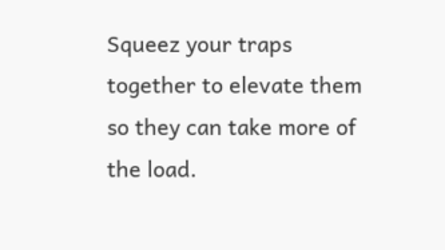Squeez your traps together to elevate them so they can take more of the load.